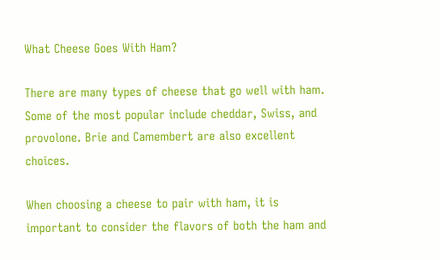What Cheese Goes With Ham?

There are many types of cheese that go well with ham. Some of the most popular include cheddar, Swiss, and provolone. Brie and Camembert are also excellent choices.

When choosing a cheese to pair with ham, it is important to consider the flavors of both the ham and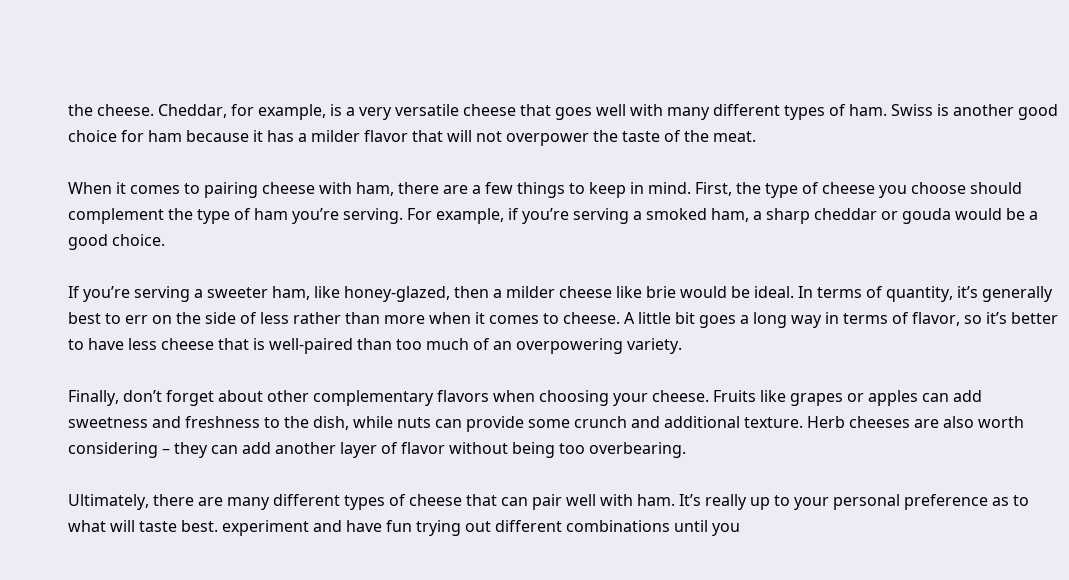the cheese. Cheddar, for example, is a very versatile cheese that goes well with many different types of ham. Swiss is another good choice for ham because it has a milder flavor that will not overpower the taste of the meat.

When it comes to pairing cheese with ham, there are a few things to keep in mind. First, the type of cheese you choose should complement the type of ham you’re serving. For example, if you’re serving a smoked ham, a sharp cheddar or gouda would be a good choice.

If you’re serving a sweeter ham, like honey-glazed, then a milder cheese like brie would be ideal. In terms of quantity, it’s generally best to err on the side of less rather than more when it comes to cheese. A little bit goes a long way in terms of flavor, so it’s better to have less cheese that is well-paired than too much of an overpowering variety.

Finally, don’t forget about other complementary flavors when choosing your cheese. Fruits like grapes or apples can add sweetness and freshness to the dish, while nuts can provide some crunch and additional texture. Herb cheeses are also worth considering – they can add another layer of flavor without being too overbearing.

Ultimately, there are many different types of cheese that can pair well with ham. It’s really up to your personal preference as to what will taste best. experiment and have fun trying out different combinations until you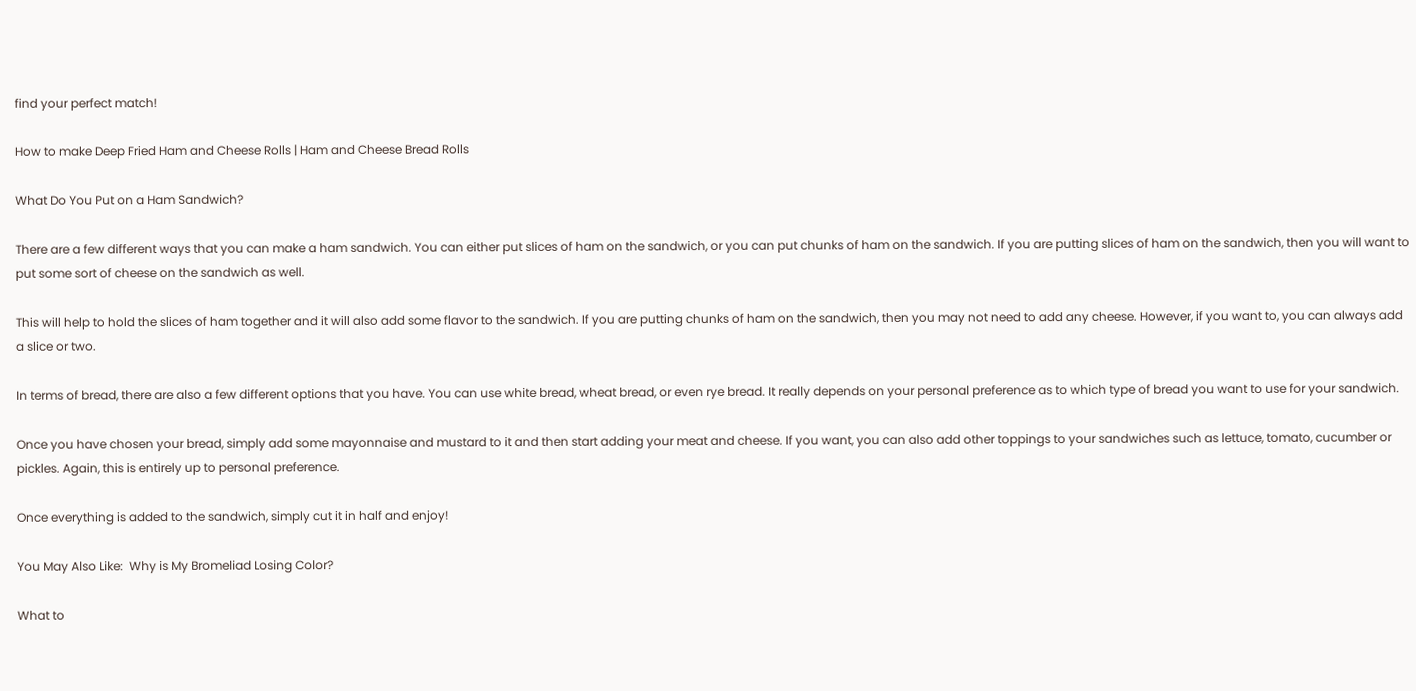find your perfect match!

How to make Deep Fried Ham and Cheese Rolls | Ham and Cheese Bread Rolls

What Do You Put on a Ham Sandwich?

There are a few different ways that you can make a ham sandwich. You can either put slices of ham on the sandwich, or you can put chunks of ham on the sandwich. If you are putting slices of ham on the sandwich, then you will want to put some sort of cheese on the sandwich as well.

This will help to hold the slices of ham together and it will also add some flavor to the sandwich. If you are putting chunks of ham on the sandwich, then you may not need to add any cheese. However, if you want to, you can always add a slice or two.

In terms of bread, there are also a few different options that you have. You can use white bread, wheat bread, or even rye bread. It really depends on your personal preference as to which type of bread you want to use for your sandwich.

Once you have chosen your bread, simply add some mayonnaise and mustard to it and then start adding your meat and cheese. If you want, you can also add other toppings to your sandwiches such as lettuce, tomato, cucumber or pickles. Again, this is entirely up to personal preference.

Once everything is added to the sandwich, simply cut it in half and enjoy!

You May Also Like:  Why is My Bromeliad Losing Color?

What to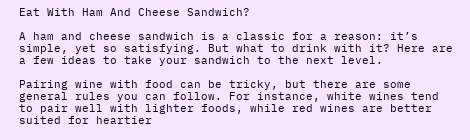Eat With Ham And Cheese Sandwich?

A ham and cheese sandwich is a classic for a reason: it’s simple, yet so satisfying. But what to drink with it? Here are a few ideas to take your sandwich to the next level.

Pairing wine with food can be tricky, but there are some general rules you can follow. For instance, white wines tend to pair well with lighter foods, while red wines are better suited for heartier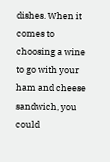dishes. When it comes to choosing a wine to go with your ham and cheese sandwich, you could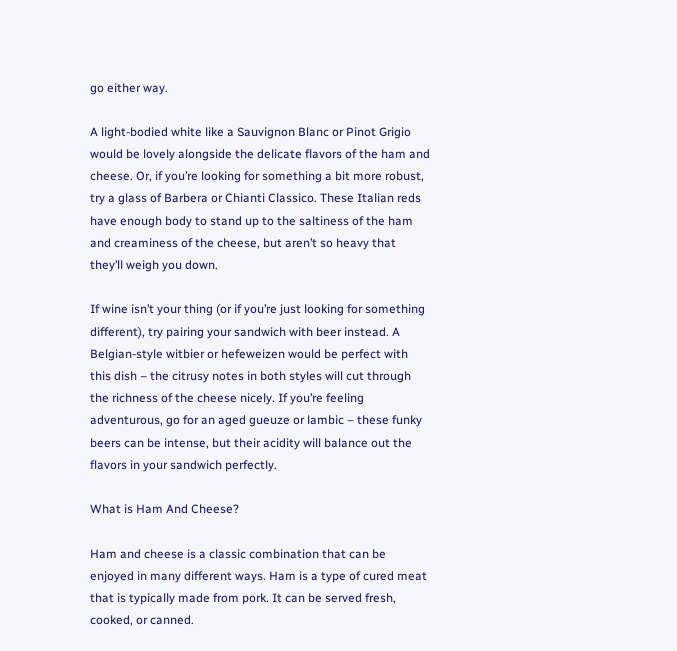go either way.

A light-bodied white like a Sauvignon Blanc or Pinot Grigio would be lovely alongside the delicate flavors of the ham and cheese. Or, if you’re looking for something a bit more robust, try a glass of Barbera or Chianti Classico. These Italian reds have enough body to stand up to the saltiness of the ham and creaminess of the cheese, but aren’t so heavy that they’ll weigh you down.

If wine isn’t your thing (or if you’re just looking for something different), try pairing your sandwich with beer instead. A Belgian-style witbier or hefeweizen would be perfect with this dish – the citrusy notes in both styles will cut through the richness of the cheese nicely. If you’re feeling adventurous, go for an aged gueuze or lambic – these funky beers can be intense, but their acidity will balance out the flavors in your sandwich perfectly.

What is Ham And Cheese?

Ham and cheese is a classic combination that can be enjoyed in many different ways. Ham is a type of cured meat that is typically made from pork. It can be served fresh, cooked, or canned.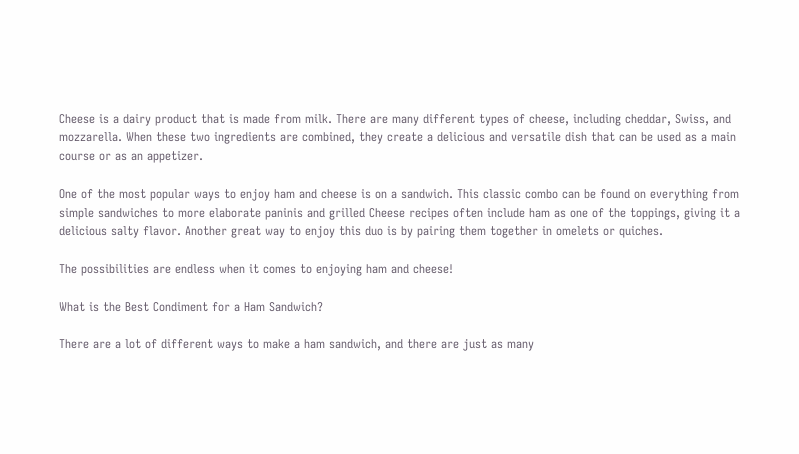Cheese is a dairy product that is made from milk. There are many different types of cheese, including cheddar, Swiss, and mozzarella. When these two ingredients are combined, they create a delicious and versatile dish that can be used as a main course or as an appetizer.

One of the most popular ways to enjoy ham and cheese is on a sandwich. This classic combo can be found on everything from simple sandwiches to more elaborate paninis and grilled Cheese recipes often include ham as one of the toppings, giving it a delicious salty flavor. Another great way to enjoy this duo is by pairing them together in omelets or quiches.

The possibilities are endless when it comes to enjoying ham and cheese!

What is the Best Condiment for a Ham Sandwich?

There are a lot of different ways to make a ham sandwich, and there are just as many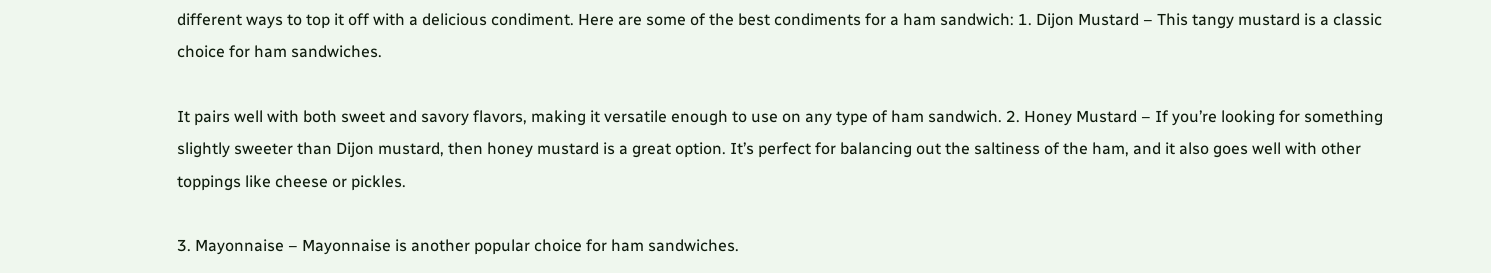different ways to top it off with a delicious condiment. Here are some of the best condiments for a ham sandwich: 1. Dijon Mustard – This tangy mustard is a classic choice for ham sandwiches.

It pairs well with both sweet and savory flavors, making it versatile enough to use on any type of ham sandwich. 2. Honey Mustard – If you’re looking for something slightly sweeter than Dijon mustard, then honey mustard is a great option. It’s perfect for balancing out the saltiness of the ham, and it also goes well with other toppings like cheese or pickles.

3. Mayonnaise – Mayonnaise is another popular choice for ham sandwiches.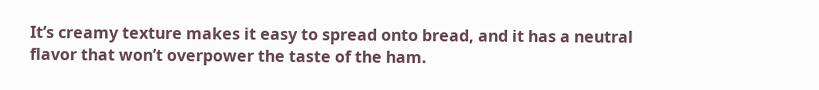It’s creamy texture makes it easy to spread onto bread, and it has a neutral flavor that won’t overpower the taste of the ham.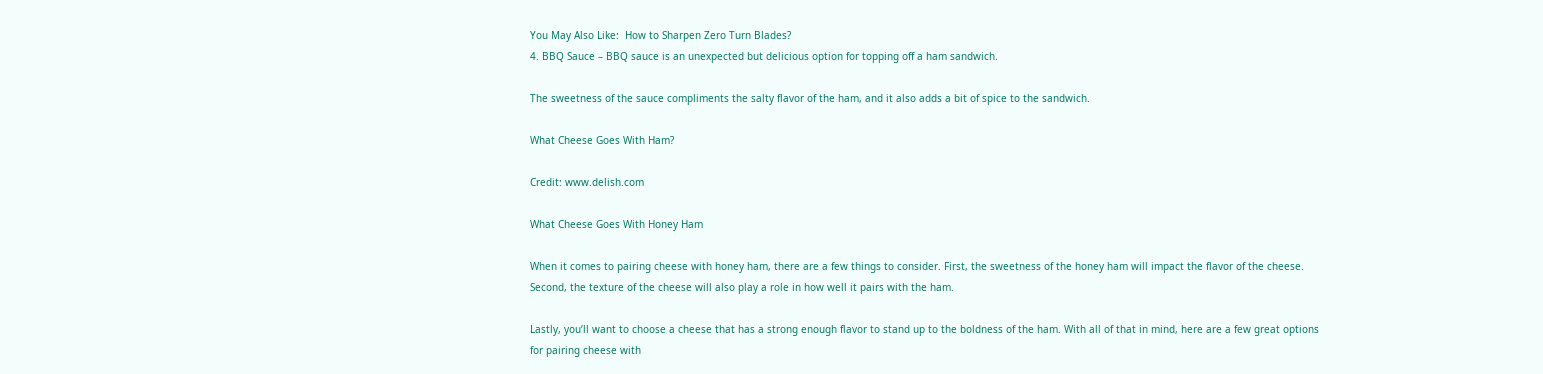You May Also Like:  How to Sharpen Zero Turn Blades?
4. BBQ Sauce – BBQ sauce is an unexpected but delicious option for topping off a ham sandwich.

The sweetness of the sauce compliments the salty flavor of the ham, and it also adds a bit of spice to the sandwich.

What Cheese Goes With Ham?

Credit: www.delish.com

What Cheese Goes With Honey Ham

When it comes to pairing cheese with honey ham, there are a few things to consider. First, the sweetness of the honey ham will impact the flavor of the cheese. Second, the texture of the cheese will also play a role in how well it pairs with the ham.

Lastly, you’ll want to choose a cheese that has a strong enough flavor to stand up to the boldness of the ham. With all of that in mind, here are a few great options for pairing cheese with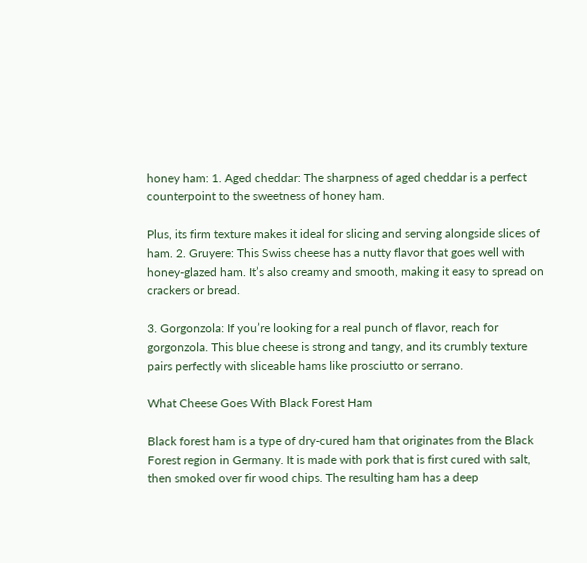honey ham: 1. Aged cheddar: The sharpness of aged cheddar is a perfect counterpoint to the sweetness of honey ham.

Plus, its firm texture makes it ideal for slicing and serving alongside slices of ham. 2. Gruyere: This Swiss cheese has a nutty flavor that goes well with honey-glazed ham. It’s also creamy and smooth, making it easy to spread on crackers or bread.

3. Gorgonzola: If you’re looking for a real punch of flavor, reach for gorgonzola. This blue cheese is strong and tangy, and its crumbly texture pairs perfectly with sliceable hams like prosciutto or serrano.

What Cheese Goes With Black Forest Ham

Black forest ham is a type of dry-cured ham that originates from the Black Forest region in Germany. It is made with pork that is first cured with salt, then smoked over fir wood chips. The resulting ham has a deep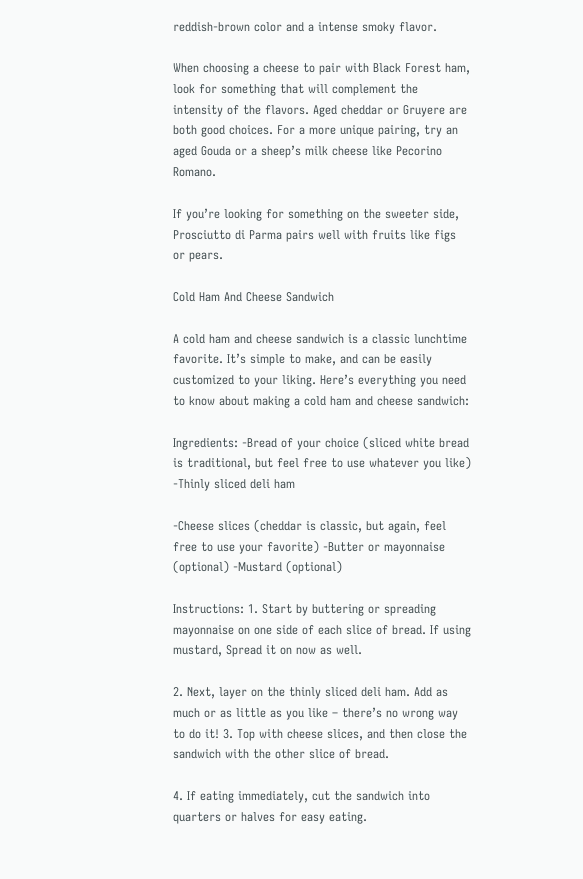reddish-brown color and a intense smoky flavor.

When choosing a cheese to pair with Black Forest ham, look for something that will complement the intensity of the flavors. Aged cheddar or Gruyere are both good choices. For a more unique pairing, try an aged Gouda or a sheep’s milk cheese like Pecorino Romano.

If you’re looking for something on the sweeter side, Prosciutto di Parma pairs well with fruits like figs or pears.

Cold Ham And Cheese Sandwich

A cold ham and cheese sandwich is a classic lunchtime favorite. It’s simple to make, and can be easily customized to your liking. Here’s everything you need to know about making a cold ham and cheese sandwich:

Ingredients: -Bread of your choice (sliced white bread is traditional, but feel free to use whatever you like) -Thinly sliced deli ham

-Cheese slices (cheddar is classic, but again, feel free to use your favorite) -Butter or mayonnaise (optional) -Mustard (optional)

Instructions: 1. Start by buttering or spreading mayonnaise on one side of each slice of bread. If using mustard, Spread it on now as well.

2. Next, layer on the thinly sliced deli ham. Add as much or as little as you like – there’s no wrong way to do it! 3. Top with cheese slices, and then close the sandwich with the other slice of bread.

4. If eating immediately, cut the sandwich into quarters or halves for easy eating.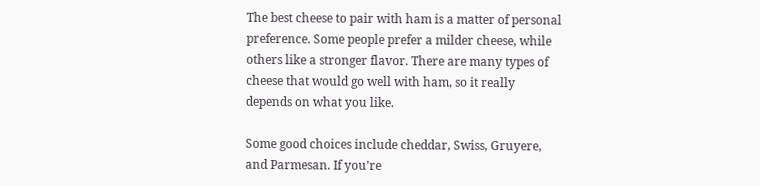The best cheese to pair with ham is a matter of personal preference. Some people prefer a milder cheese, while others like a stronger flavor. There are many types of cheese that would go well with ham, so it really depends on what you like.

Some good choices include cheddar, Swiss, Gruyere, and Parmesan. If you’re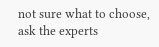not sure what to choose, ask the experts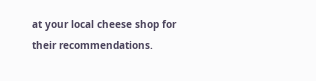at your local cheese shop for their recommendations.